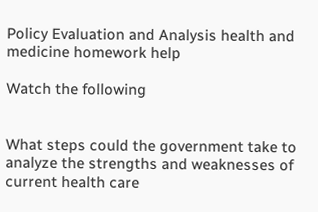Policy Evaluation and Analysis health and medicine homework help

Watch the following


What steps could the government take to analyze the strengths and weaknesses of current health care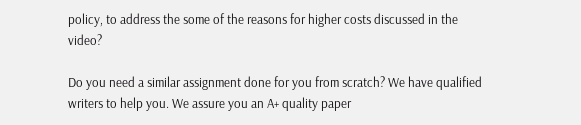policy, to address the some of the reasons for higher costs discussed in the video?

Do you need a similar assignment done for you from scratch? We have qualified writers to help you. We assure you an A+ quality paper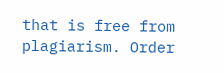that is free from plagiarism. Order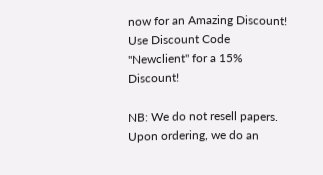now for an Amazing Discount!
Use Discount Code "Newclient" for a 15% Discount!

NB: We do not resell papers. Upon ordering, we do an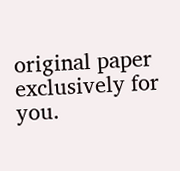original paper exclusively for you.